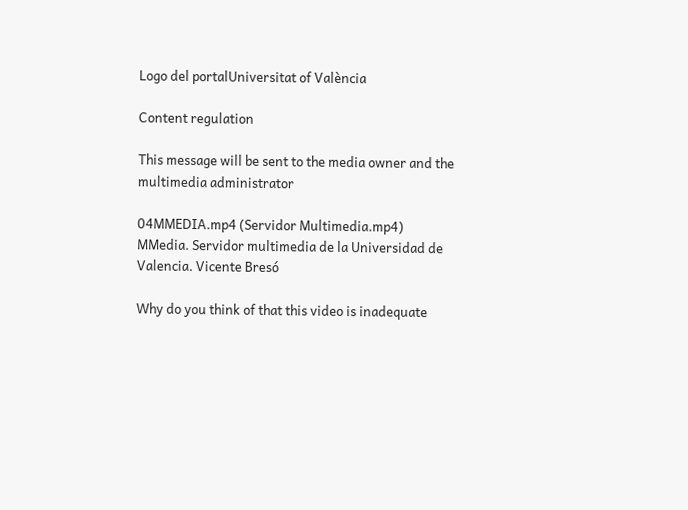Logo del portalUniversitat of València

Content regulation

This message will be sent to the media owner and the multimedia administrator

04MMEDIA.mp4 (Servidor Multimedia.mp4)
MMedia. Servidor multimedia de la Universidad de Valencia. Vicente Bresó

Why do you think of that this video is inadequate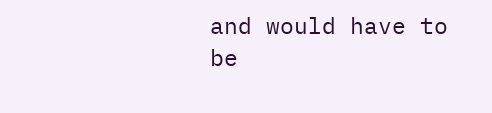and would have to be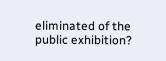eliminated of the public exhibition?